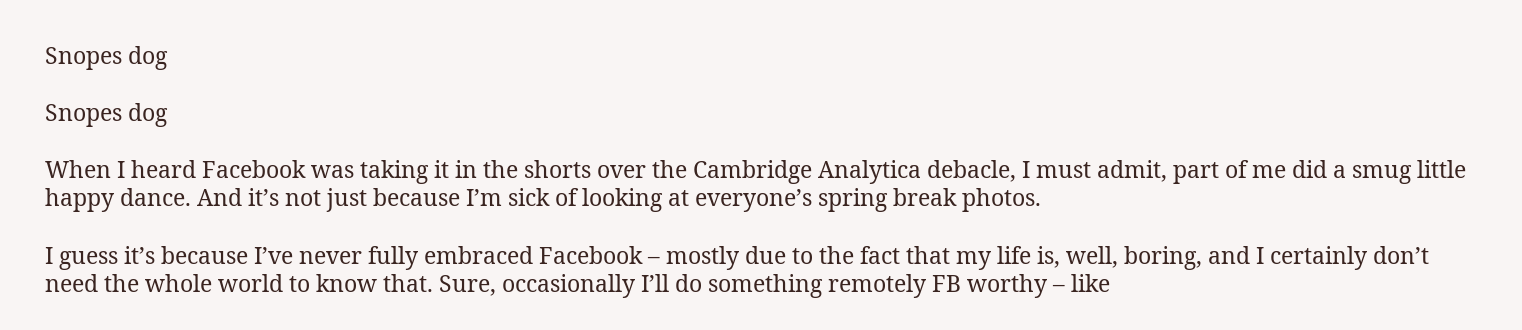Snopes dog

Snopes dog

When I heard Facebook was taking it in the shorts over the Cambridge Analytica debacle, I must admit, part of me did a smug little happy dance. And it’s not just because I’m sick of looking at everyone’s spring break photos.

I guess it’s because I’ve never fully embraced Facebook – mostly due to the fact that my life is, well, boring, and I certainly don’t need the whole world to know that. Sure, occasionally I’ll do something remotely FB worthy – like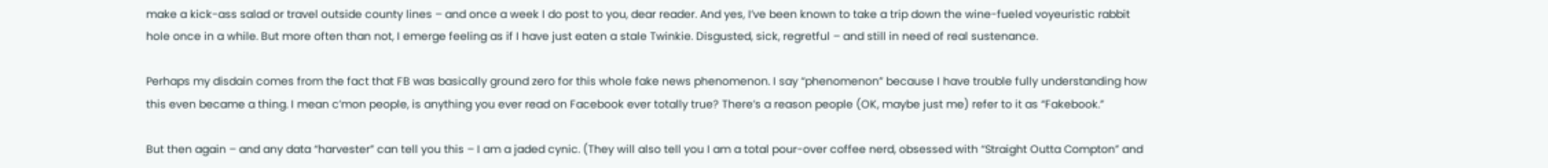make a kick-ass salad or travel outside county lines – and once a week I do post to you, dear reader. And yes, I’ve been known to take a trip down the wine-fueled voyeuristic rabbit hole once in a while. But more often than not, I emerge feeling as if I have just eaten a stale Twinkie. Disgusted, sick, regretful – and still in need of real sustenance.

Perhaps my disdain comes from the fact that FB was basically ground zero for this whole fake news phenomenon. I say “phenomenon” because I have trouble fully understanding how this even became a thing. I mean c’mon people, is anything you ever read on Facebook ever totally true? There’s a reason people (OK, maybe just me) refer to it as “Fakebook.”

But then again – and any data “harvester” can tell you this – I am a jaded cynic. (They will also tell you I am a total pour-over coffee nerd, obsessed with “Straight Outta Compton” and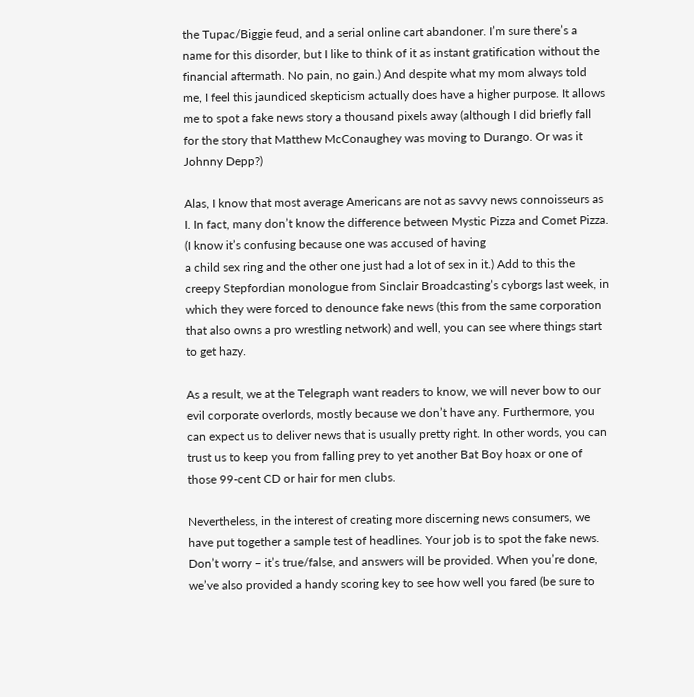the Tupac/Biggie feud, and a serial online cart abandoner. I’m sure there’s a name for this disorder, but I like to think of it as instant gratification without the financial aftermath. No pain, no gain.) And despite what my mom always told me, I feel this jaundiced skepticism actually does have a higher purpose. It allows me to spot a fake news story a thousand pixels away (although I did briefly fall for the story that Matthew McConaughey was moving to Durango. Or was it Johnny Depp?)

Alas, I know that most average Americans are not as savvy news connoisseurs as I. In fact, many don’t know the difference between Mystic Pizza and Comet Pizza. (I know it’s confusing because one was accused of having
a child sex ring and the other one just had a lot of sex in it.) Add to this the creepy Stepfordian monologue from Sinclair Broadcasting’s cyborgs last week, in which they were forced to denounce fake news (this from the same corporation that also owns a pro wrestling network) and well, you can see where things start to get hazy.

As a result, we at the Telegraph want readers to know, we will never bow to our evil corporate overlords, mostly because we don’t have any. Furthermore, you can expect us to deliver news that is usually pretty right. In other words, you can trust us to keep you from falling prey to yet another Bat Boy hoax or one of those 99-cent CD or hair for men clubs.

Nevertheless, in the interest of creating more discerning news consumers, we have put together a sample test of headlines. Your job is to spot the fake news. Don’t worry – it’s true/false, and answers will be provided. When you’re done, we’ve also provided a handy scoring key to see how well you fared (be sure to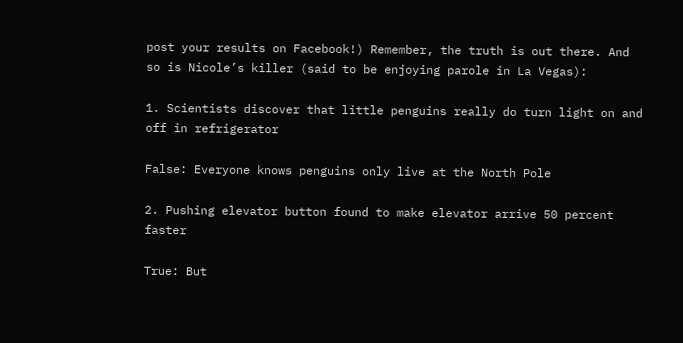post your results on Facebook!) Remember, the truth is out there. And so is Nicole’s killer (said to be enjoying parole in La Vegas):

1. Scientists discover that little penguins really do turn light on and off in refrigerator

False: Everyone knows penguins only live at the North Pole

2. Pushing elevator button found to make elevator arrive 50 percent faster

True: But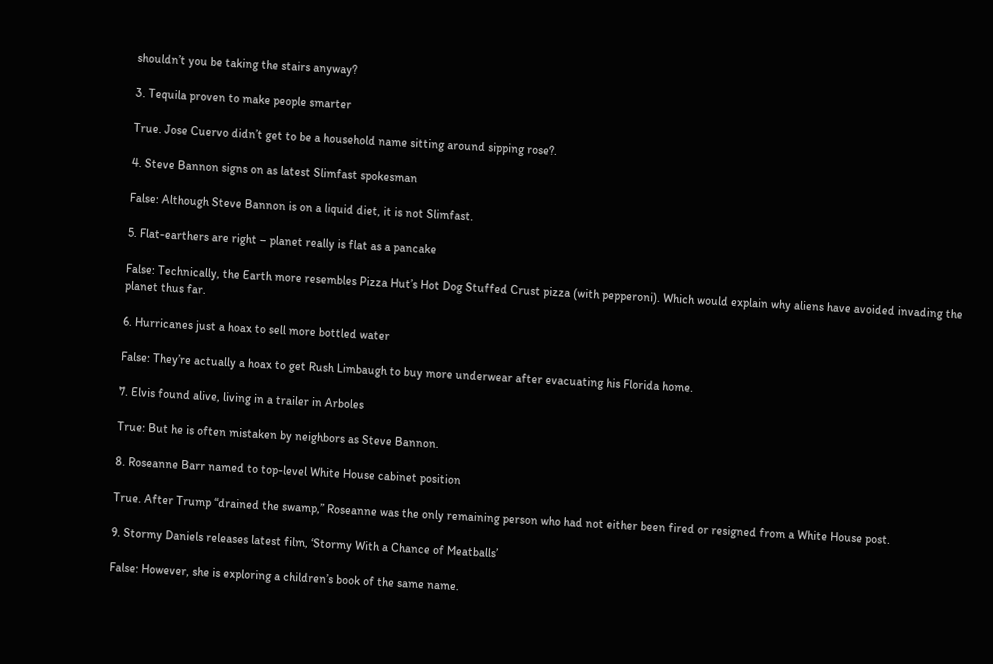shouldn’t you be taking the stairs anyway?

3. Tequila proven to make people smarter

True. Jose Cuervo didn’t get to be a household name sitting around sipping rose?.

4. Steve Bannon signs on as latest Slimfast spokesman

False: Although Steve Bannon is on a liquid diet, it is not Slimfast.

5. Flat-earthers are right – planet really is flat as a pancake

False: Technically, the Earth more resembles Pizza Hut’s Hot Dog Stuffed Crust pizza (with pepperoni). Which would explain why aliens have avoided invading the planet thus far.

6. Hurricanes just a hoax to sell more bottled water

False: They’re actually a hoax to get Rush Limbaugh to buy more underwear after evacuating his Florida home.

7. Elvis found alive, living in a trailer in Arboles

True: But he is often mistaken by neighbors as Steve Bannon.

8. Roseanne Barr named to top-level White House cabinet position

True. After Trump “drained the swamp,” Roseanne was the only remaining person who had not either been fired or resigned from a White House post.

9. Stormy Daniels releases latest film, ‘Stormy With a Chance of Meatballs’

False: However, she is exploring a children’s book of the same name.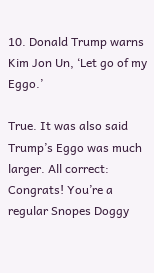10. Donald Trump warns Kim Jon Un, ‘Let go of my Eggo.’

True. It was also said Trump’s Eggo was much larger. All correct: Congrats! You’re a regular Snopes Doggy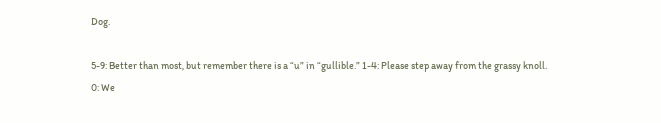Dog.

5-9: Better than most, but remember there is a “u” in “gullible.” 1-4: Please step away from the grassy knoll.
0: We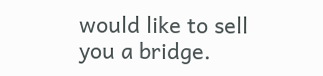would like to sell you a bridge.